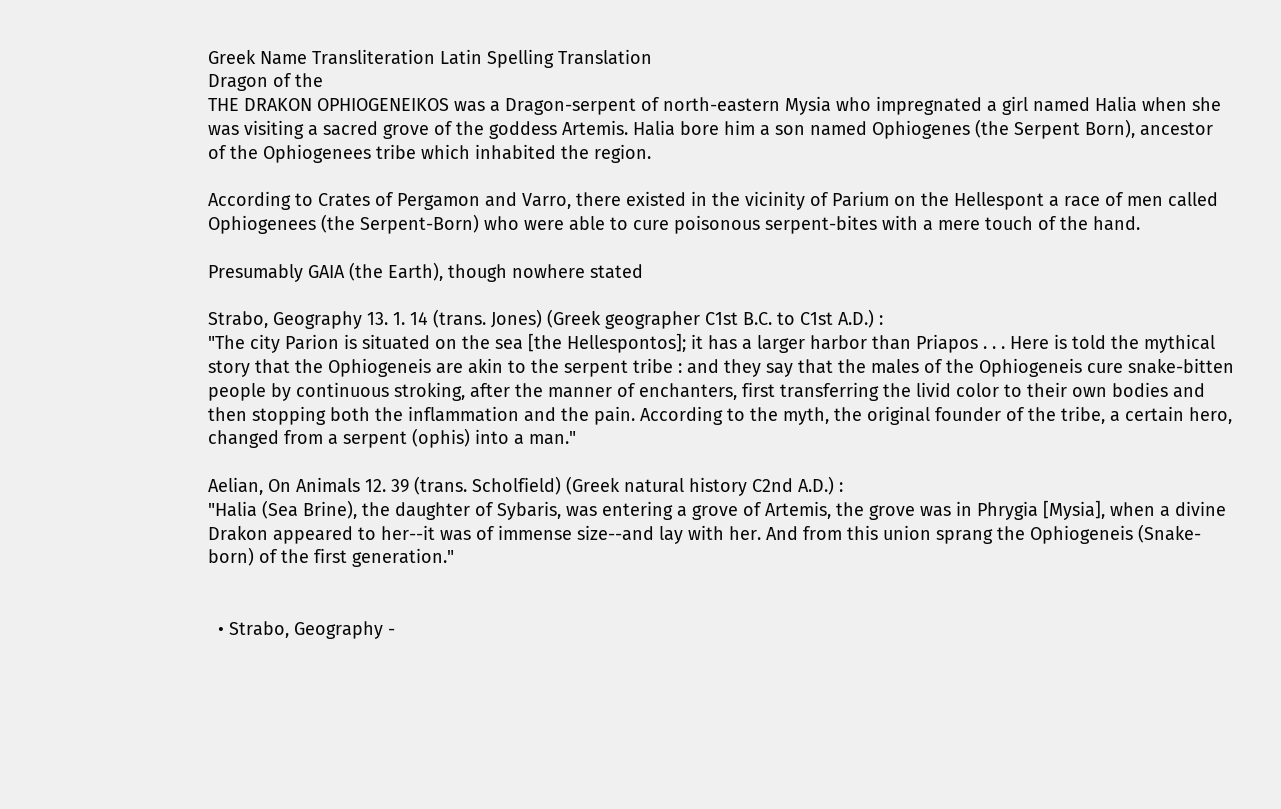Greek Name Transliteration Latin Spelling Translation
Dragon of the
THE DRAKON OPHIOGENEIKOS was a Dragon-serpent of north-eastern Mysia who impregnated a girl named Halia when she was visiting a sacred grove of the goddess Artemis. Halia bore him a son named Ophiogenes (the Serpent Born), ancestor of the Ophiogenees tribe which inhabited the region.

According to Crates of Pergamon and Varro, there existed in the vicinity of Parium on the Hellespont a race of men called Ophiogenees (the Serpent-Born) who were able to cure poisonous serpent-bites with a mere touch of the hand.

Presumably GAIA (the Earth), though nowhere stated

Strabo, Geography 13. 1. 14 (trans. Jones) (Greek geographer C1st B.C. to C1st A.D.) :
"The city Parion is situated on the sea [the Hellespontos]; it has a larger harbor than Priapos . . . Here is told the mythical story that the Ophiogeneis are akin to the serpent tribe : and they say that the males of the Ophiogeneis cure snake-bitten people by continuous stroking, after the manner of enchanters, first transferring the livid color to their own bodies and then stopping both the inflammation and the pain. According to the myth, the original founder of the tribe, a certain hero, changed from a serpent (ophis) into a man."

Aelian, On Animals 12. 39 (trans. Scholfield) (Greek natural history C2nd A.D.) :
"Halia (Sea Brine), the daughter of Sybaris, was entering a grove of Artemis, the grove was in Phrygia [Mysia], when a divine Drakon appeared to her--it was of immense size--and lay with her. And from this union sprang the Ophiogeneis (Snake-born) of the first generation."


  • Strabo, Geography -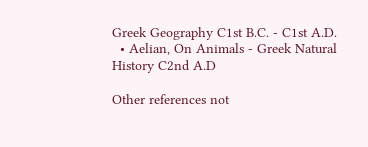Greek Geography C1st B.C. - C1st A.D.
  • Aelian, On Animals - Greek Natural History C2nd A.D

Other references not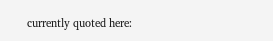currently quoted here: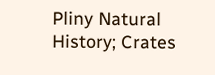Pliny Natural History; Crates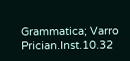Grammatica; Varro Prician.Inst.10.32